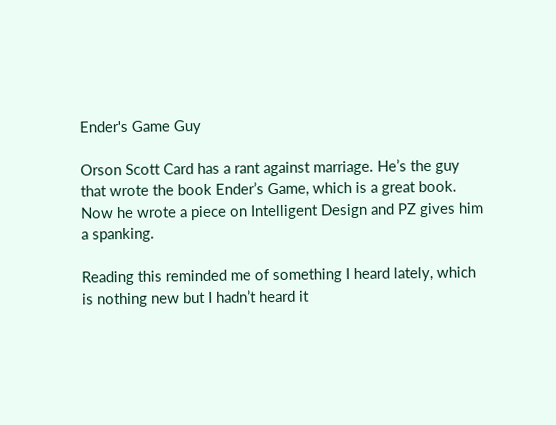Ender's Game Guy

Orson Scott Card has a rant against marriage. He’s the guy that wrote the book Ender’s Game, which is a great book. Now he wrote a piece on Intelligent Design and PZ gives him a spanking.

Reading this reminded me of something I heard lately, which is nothing new but I hadn’t heard it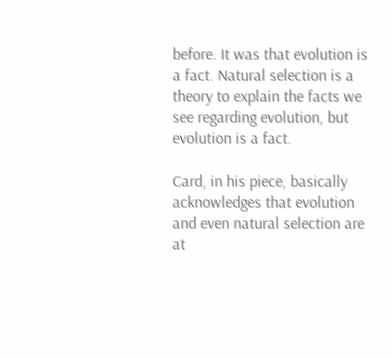before. It was that evolution is a fact. Natural selection is a theory to explain the facts we see regarding evolution, but evolution is a fact.

Card, in his piece, basically acknowledges that evolution and even natural selection are at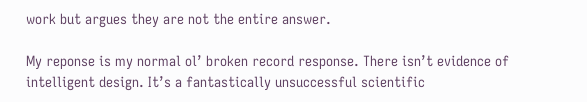work but argues they are not the entire answer.

My reponse is my normal ol’ broken record response. There isn’t evidence of intelligent design. It’s a fantastically unsuccessful scientific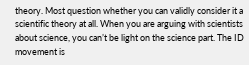theory. Most question whether you can validly consider it a scientific theory at all. When you are arguing with scientists about science, you can’t be light on the science part. The ID movement is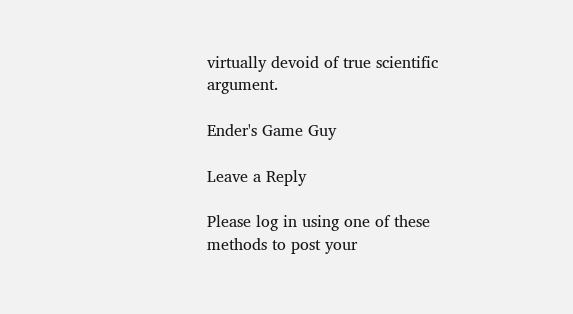virtually devoid of true scientific argument.

Ender's Game Guy

Leave a Reply

Please log in using one of these methods to post your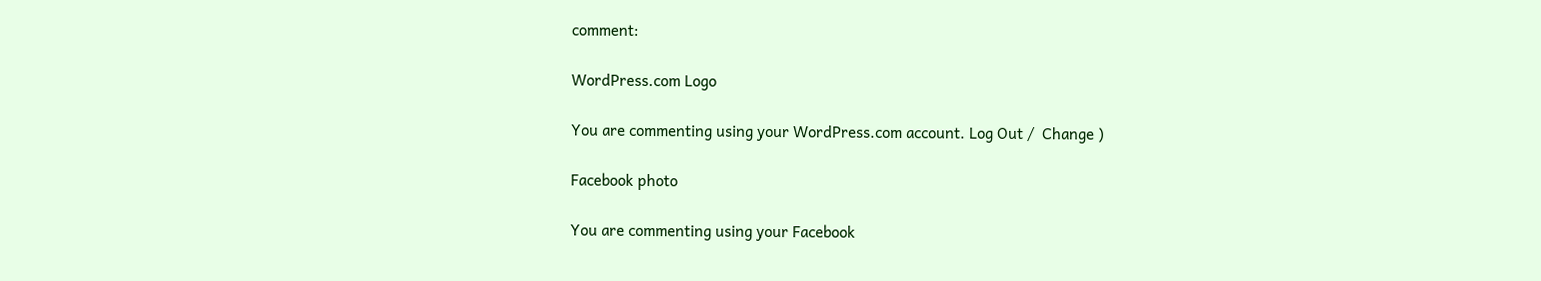comment:

WordPress.com Logo

You are commenting using your WordPress.com account. Log Out /  Change )

Facebook photo

You are commenting using your Facebook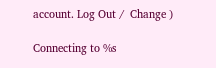account. Log Out /  Change )

Connecting to %s